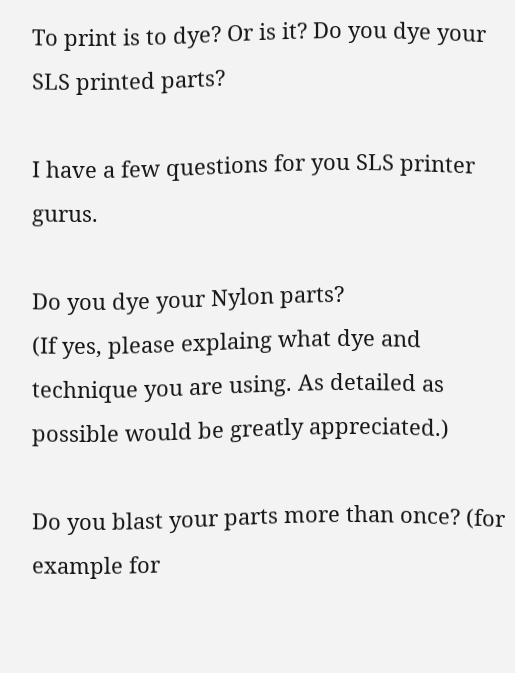To print is to dye? Or is it? Do you dye your SLS printed parts?

I have a few questions for you SLS printer gurus.

Do you dye your Nylon parts?
(If yes, please explaing what dye and technique you are using. As detailed as possible would be greatly appreciated.)

Do you blast your parts more than once? (for example for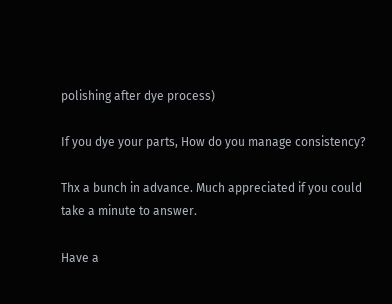polishing after dye process)

If you dye your parts, How do you manage consistency?

Thx a bunch in advance. Much appreciated if you could take a minute to answer.

Have a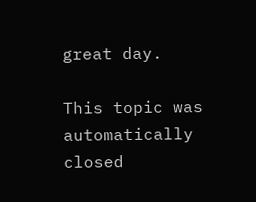great day.

This topic was automatically closed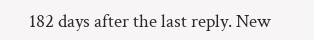182 days after the last reply. New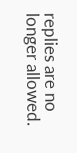replies are no longer allowed.